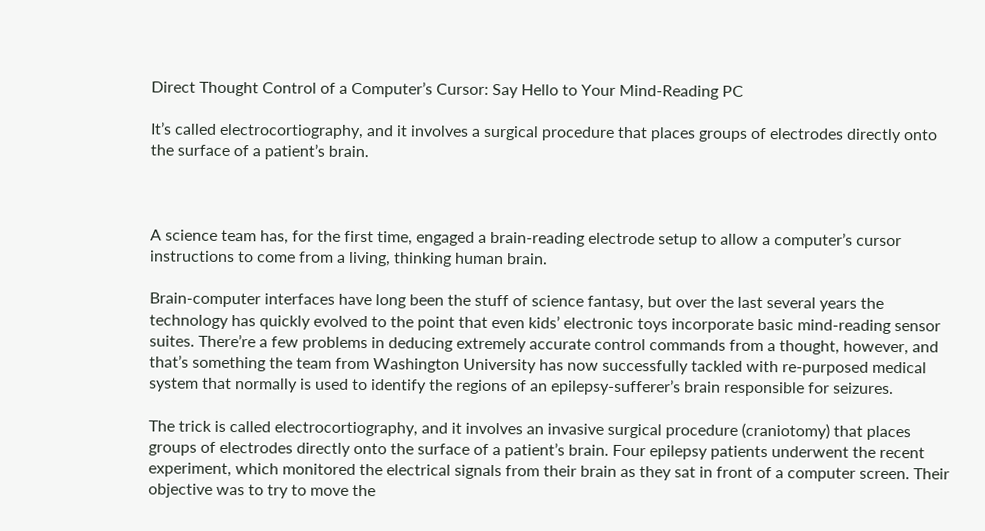Direct Thought Control of a Computer’s Cursor: Say Hello to Your Mind-Reading PC

It’s called electrocortiography, and it involves a surgical procedure that places groups of electrodes directly onto the surface of a patient’s brain.



A science team has, for the first time, engaged a brain-reading electrode setup to allow a computer’s cursor instructions to come from a living, thinking human brain.

Brain-computer interfaces have long been the stuff of science fantasy, but over the last several years the technology has quickly evolved to the point that even kids’ electronic toys incorporate basic mind-reading sensor suites. There’re a few problems in deducing extremely accurate control commands from a thought, however, and that’s something the team from Washington University has now successfully tackled with re-purposed medical system that normally is used to identify the regions of an epilepsy-sufferer’s brain responsible for seizures.

The trick is called electrocortiography, and it involves an invasive surgical procedure (craniotomy) that places groups of electrodes directly onto the surface of a patient’s brain. Four epilepsy patients underwent the recent experiment, which monitored the electrical signals from their brain as they sat in front of a computer screen. Their objective was to try to move the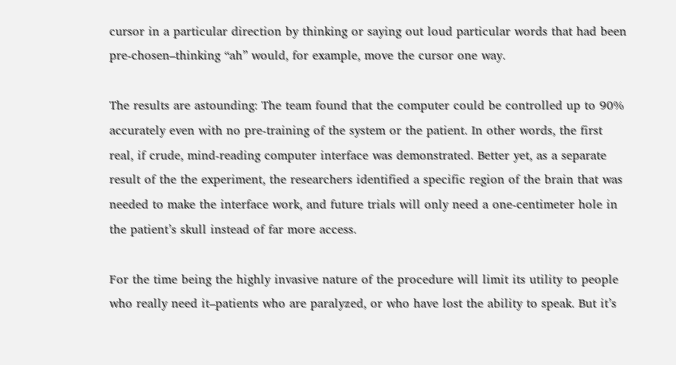cursor in a particular direction by thinking or saying out loud particular words that had been pre-chosen–thinking “ah” would, for example, move the cursor one way.

The results are astounding: The team found that the computer could be controlled up to 90% accurately even with no pre-training of the system or the patient. In other words, the first real, if crude, mind-reading computer interface was demonstrated. Better yet, as a separate result of the the experiment, the researchers identified a specific region of the brain that was needed to make the interface work, and future trials will only need a one-centimeter hole in the patient’s skull instead of far more access.

For the time being the highly invasive nature of the procedure will limit its utility to people who really need it–patients who are paralyzed, or who have lost the ability to speak. But it’s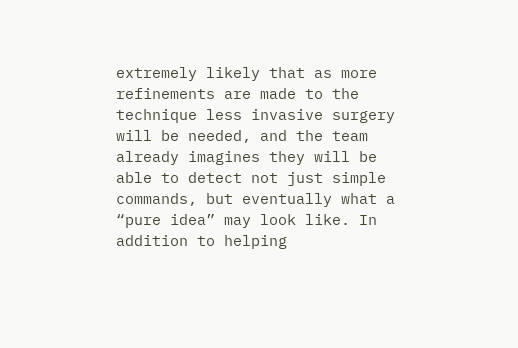extremely likely that as more refinements are made to the technique less invasive surgery will be needed, and the team already imagines they will be able to detect not just simple commands, but eventually what a “pure idea” may look like. In addition to helping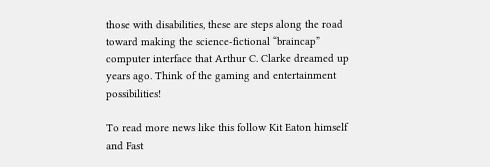those with disabilities, these are steps along the road toward making the science-fictional “braincap” computer interface that Arthur C. Clarke dreamed up years ago. Think of the gaming and entertainment possibilities!

To read more news like this follow Kit Eaton himself and Fast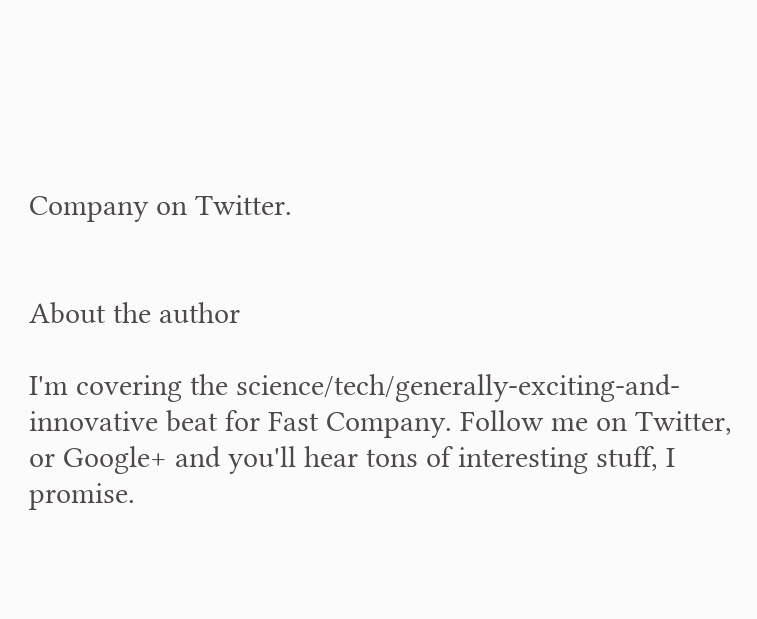Company on Twitter.


About the author

I'm covering the science/tech/generally-exciting-and-innovative beat for Fast Company. Follow me on Twitter, or Google+ and you'll hear tons of interesting stuff, I promise.